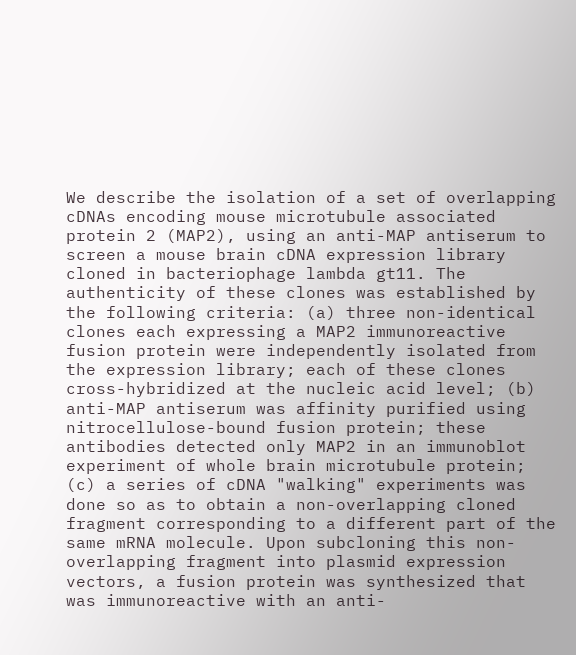We describe the isolation of a set of overlapping cDNAs encoding mouse microtubule associated protein 2 (MAP2), using an anti-MAP antiserum to screen a mouse brain cDNA expression library cloned in bacteriophage lambda gt11. The authenticity of these clones was established by the following criteria: (a) three non-identical clones each expressing a MAP2 immunoreactive fusion protein were independently isolated from the expression library; each of these clones cross-hybridized at the nucleic acid level; (b) anti-MAP antiserum was affinity purified using nitrocellulose-bound fusion protein; these antibodies detected only MAP2 in an immunoblot experiment of whole brain microtubule protein; (c) a series of cDNA "walking" experiments was done so as to obtain a non-overlapping cloned fragment corresponding to a different part of the same mRNA molecule. Upon subcloning this non-overlapping fragment into plasmid expression vectors, a fusion protein was synthesized that was immunoreactive with an anti-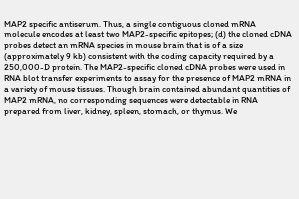MAP2 specific antiserum. Thus, a single contiguous cloned mRNA molecule encodes at least two MAP2-specific epitopes; (d) the cloned cDNA probes detect an mRNA species in mouse brain that is of a size (approximately 9 kb) consistent with the coding capacity required by a 250,000-D protein. The MAP2-specific cloned cDNA probes were used in RNA blot transfer experiments to assay for the presence of MAP2 mRNA in a variety of mouse tissues. Though brain contained abundant quantities of MAP2 mRNA, no corresponding sequences were detectable in RNA prepared from liver, kidney, spleen, stomach, or thymus. We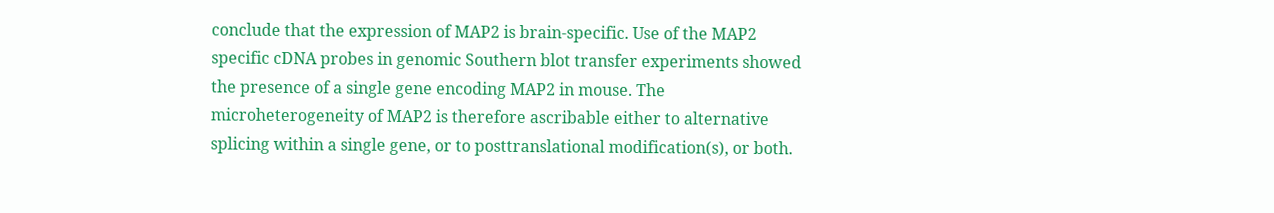conclude that the expression of MAP2 is brain-specific. Use of the MAP2 specific cDNA probes in genomic Southern blot transfer experiments showed the presence of a single gene encoding MAP2 in mouse. The microheterogeneity of MAP2 is therefore ascribable either to alternative splicing within a single gene, or to posttranslational modification(s), or both.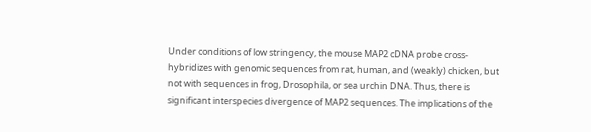Under conditions of low stringency, the mouse MAP2 cDNA probe cross-hybridizes with genomic sequences from rat, human, and (weakly) chicken, but not with sequences in frog, Drosophila, or sea urchin DNA. Thus, there is significant interspecies divergence of MAP2 sequences. The implications of the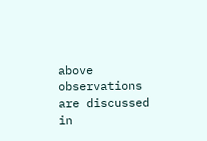above observations are discussed in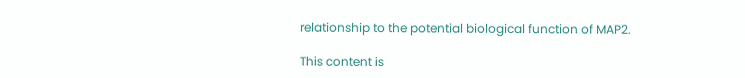relationship to the potential biological function of MAP2.

This content is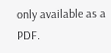only available as a PDF.